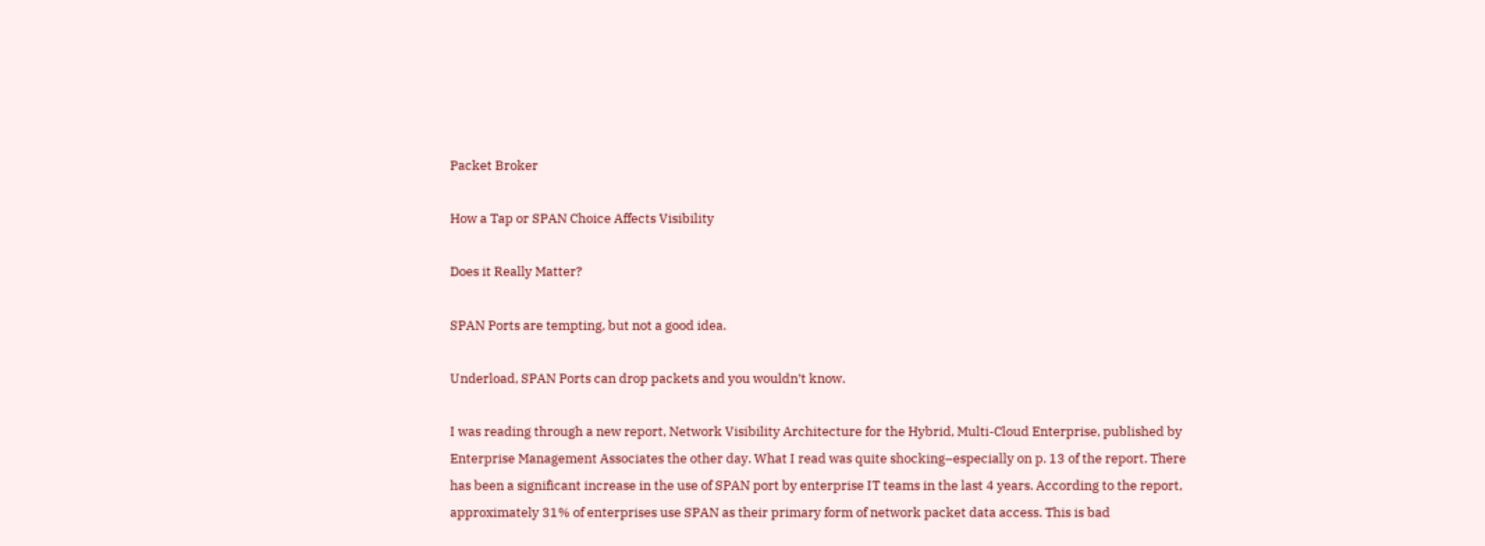Packet Broker

How a Tap or SPAN Choice Affects Visibility

Does it Really Matter?

SPAN Ports are tempting, but not a good idea.

Underload, SPAN Ports can drop packets and you wouldn’t know.

I was reading through a new report, Network Visibility Architecture for the Hybrid, Multi-Cloud Enterprise, published by Enterprise Management Associates the other day. What I read was quite shocking–especially on p. 13 of the report. There has been a significant increase in the use of SPAN port by enterprise IT teams in the last 4 years. According to the report, approximately 31% of enterprises use SPAN as their primary form of network packet data access. This is bad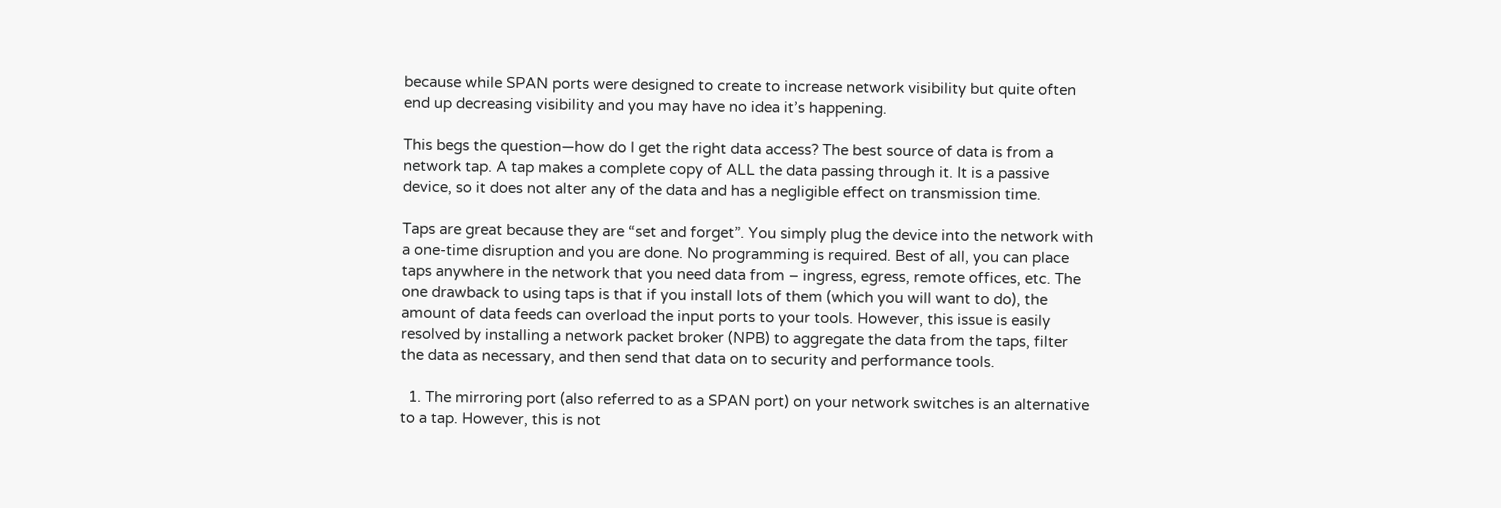because while SPAN ports were designed to create to increase network visibility but quite often end up decreasing visibility and you may have no idea it’s happening.

This begs the question—how do I get the right data access? The best source of data is from a network tap. A tap makes a complete copy of ALL the data passing through it. It is a passive device, so it does not alter any of the data and has a negligible effect on transmission time.

Taps are great because they are “set and forget”. You simply plug the device into the network with a one-time disruption and you are done. No programming is required. Best of all, you can place taps anywhere in the network that you need data from – ingress, egress, remote offices, etc. The one drawback to using taps is that if you install lots of them (which you will want to do), the amount of data feeds can overload the input ports to your tools. However, this issue is easily resolved by installing a network packet broker (NPB) to aggregate the data from the taps, filter the data as necessary, and then send that data on to security and performance tools.

  1. The mirroring port (also referred to as a SPAN port) on your network switches is an alternative to a tap. However, this is not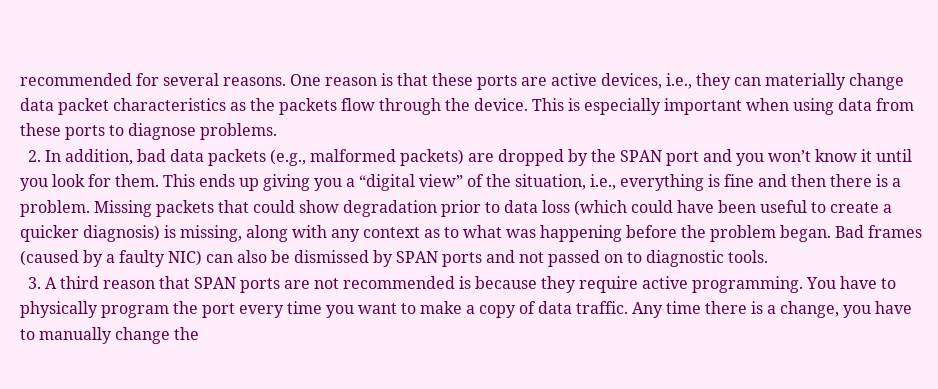recommended for several reasons. One reason is that these ports are active devices, i.e., they can materially change data packet characteristics as the packets flow through the device. This is especially important when using data from these ports to diagnose problems.
  2. In addition, bad data packets (e.g., malformed packets) are dropped by the SPAN port and you won’t know it until you look for them. This ends up giving you a “digital view” of the situation, i.e., everything is fine and then there is a problem. Missing packets that could show degradation prior to data loss (which could have been useful to create a quicker diagnosis) is missing, along with any context as to what was happening before the problem began. Bad frames (caused by a faulty NIC) can also be dismissed by SPAN ports and not passed on to diagnostic tools.
  3. A third reason that SPAN ports are not recommended is because they require active programming. You have to physically program the port every time you want to make a copy of data traffic. Any time there is a change, you have to manually change the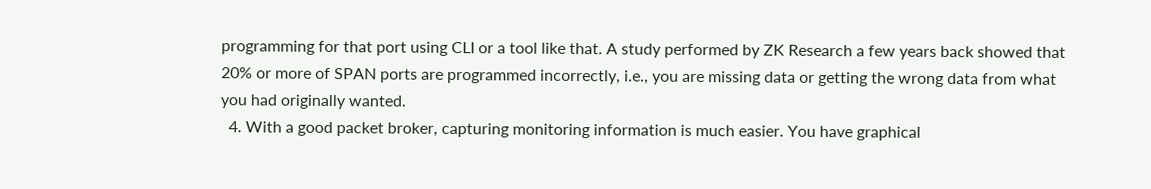programming for that port using CLI or a tool like that. A study performed by ZK Research a few years back showed that 20% or more of SPAN ports are programmed incorrectly, i.e., you are missing data or getting the wrong data from what you had originally wanted.
  4. With a good packet broker, capturing monitoring information is much easier. You have graphical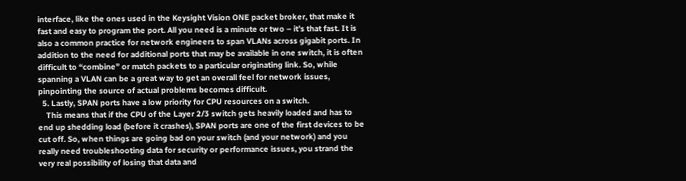interface, like the ones used in the Keysight Vision ONE packet broker, that make it fast and easy to program the port. All you need is a minute or two – it’s that fast. It is also a common practice for network engineers to span VLANs across gigabit ports. In addition to the need for additional ports that may be available in one switch, it is often difficult to “combine” or match packets to a particular originating link. So, while spanning a VLAN can be a great way to get an overall feel for network issues, pinpointing the source of actual problems becomes difficult.
  5. Lastly, SPAN ports have a low priority for CPU resources on a switch.
    This means that if the CPU of the Layer 2/3 switch gets heavily loaded and has to end up shedding load (before it crashes), SPAN ports are one of the first devices to be cut off. So, when things are going bad on your switch (and your network) and you really need troubleshooting data for security or performance issues, you strand the very real possibility of losing that data and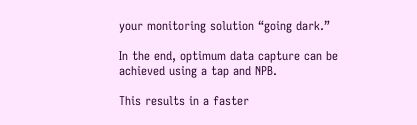your monitoring solution “going dark.”

In the end, optimum data capture can be achieved using a tap and NPB.

This results in a faster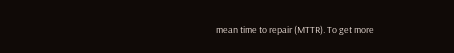mean time to repair (MTTR). To get more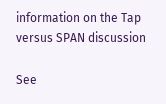information on the Tap versus SPAN discussion

See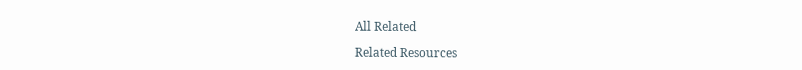All Related

Related Resources